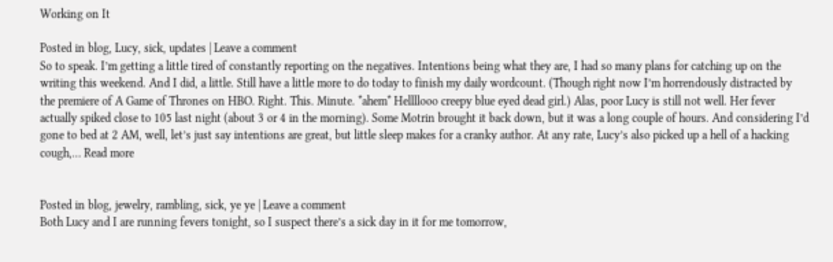Working on It

Posted in blog, Lucy, sick, updates | Leave a comment
So to speak. I’m getting a little tired of constantly reporting on the negatives. Intentions being what they are, I had so many plans for catching up on the writing this weekend. And I did, a little. Still have a little more to do today to finish my daily wordcount. (Though right now I’m horrendously distracted by the premiere of A Game of Thrones on HBO. Right. This. Minute. *ahem* Hellllooo creepy blue eyed dead girl.) Alas, poor Lucy is still not well. Her fever actually spiked close to 105 last night (about 3 or 4 in the morning). Some Motrin brought it back down, but it was a long couple of hours. And considering I’d gone to bed at 2 AM, well, let’s just say intentions are great, but little sleep makes for a cranky author. At any rate, Lucy’s also picked up a hell of a hacking cough,… Read more


Posted in blog, jewelry, rambling, sick, ye ye | Leave a comment
Both Lucy and I are running fevers tonight, so I suspect there’s a sick day in it for me tomorrow,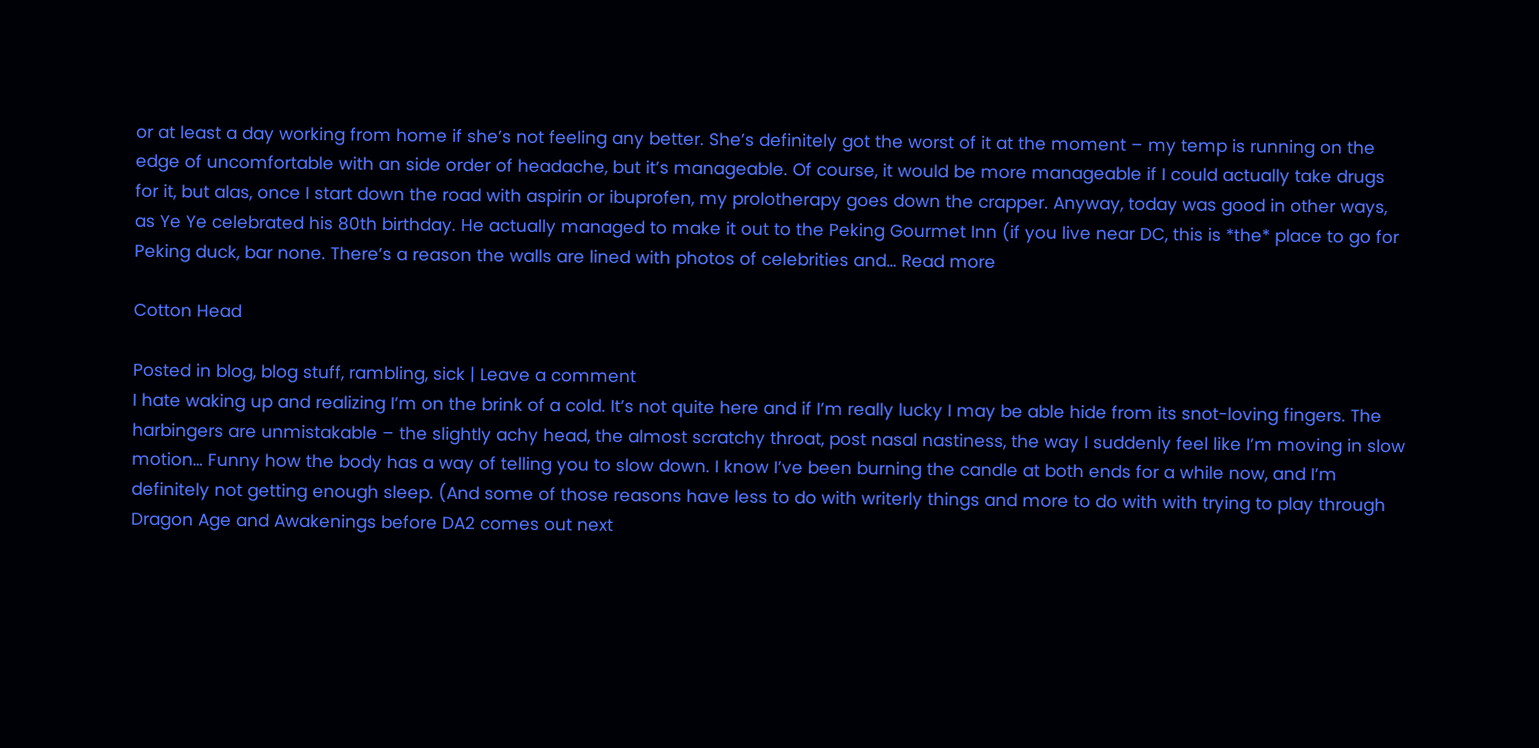or at least a day working from home if she’s not feeling any better. She’s definitely got the worst of it at the moment – my temp is running on the edge of uncomfortable with an side order of headache, but it’s manageable. Of course, it would be more manageable if I could actually take drugs for it, but alas, once I start down the road with aspirin or ibuprofen, my prolotherapy goes down the crapper. Anyway, today was good in other ways, as Ye Ye celebrated his 80th birthday. He actually managed to make it out to the Peking Gourmet Inn (if you live near DC, this is *the* place to go for Peking duck, bar none. There’s a reason the walls are lined with photos of celebrities and… Read more

Cotton Head

Posted in blog, blog stuff, rambling, sick | Leave a comment
I hate waking up and realizing I’m on the brink of a cold. It’s not quite here and if I’m really lucky I may be able hide from its snot-loving fingers. The harbingers are unmistakable – the slightly achy head, the almost scratchy throat, post nasal nastiness, the way I suddenly feel like I’m moving in slow motion… Funny how the body has a way of telling you to slow down. I know I’ve been burning the candle at both ends for a while now, and I’m definitely not getting enough sleep. (And some of those reasons have less to do with writerly things and more to do with with trying to play through Dragon Age and Awakenings before DA2 comes out next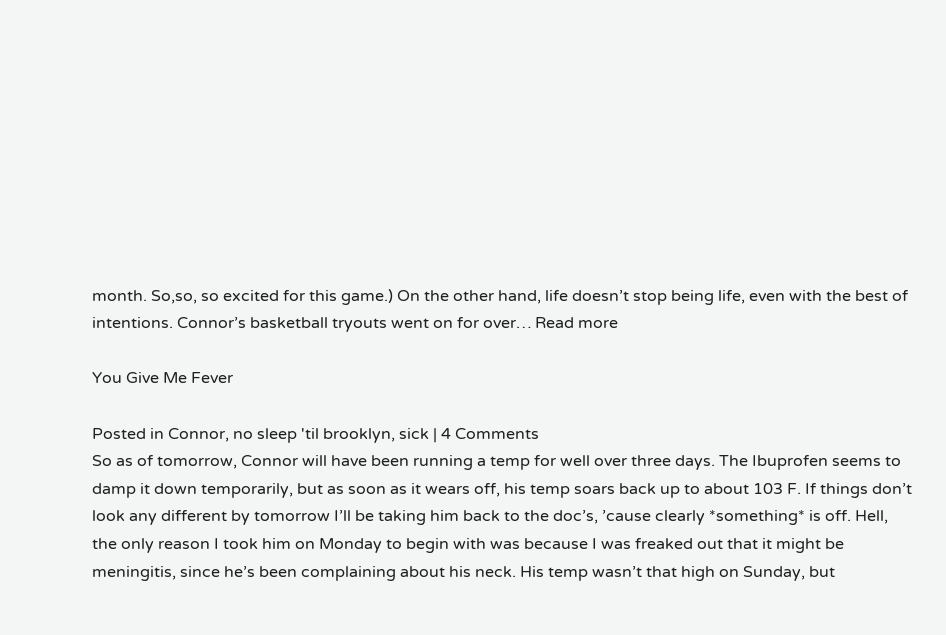month. So,so, so excited for this game.) On the other hand, life doesn’t stop being life, even with the best of intentions. Connor’s basketball tryouts went on for over… Read more

You Give Me Fever

Posted in Connor, no sleep 'til brooklyn, sick | 4 Comments
So as of tomorrow, Connor will have been running a temp for well over three days. The Ibuprofen seems to damp it down temporarily, but as soon as it wears off, his temp soars back up to about 103 F. If things don’t look any different by tomorrow I’ll be taking him back to the doc’s, ’cause clearly *something* is off. Hell, the only reason I took him on Monday to begin with was because I was freaked out that it might be meningitis, since he’s been complaining about his neck. His temp wasn’t that high on Sunday, but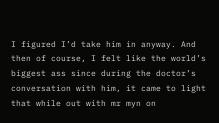I figured I’d take him in anyway. And then of course, I felt like the world’s biggest ass since during the doctor’s conversation with him, it came to light that while out with mr myn on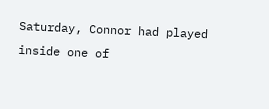Saturday, Connor had played inside one of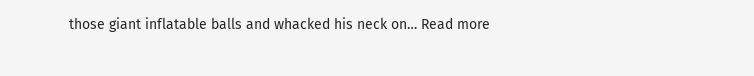those giant inflatable balls and whacked his neck on… Read more